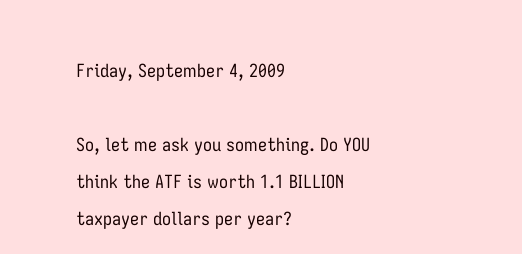Friday, September 4, 2009

So, let me ask you something. Do YOU think the ATF is worth 1.1 BILLION taxpayer dollars per year?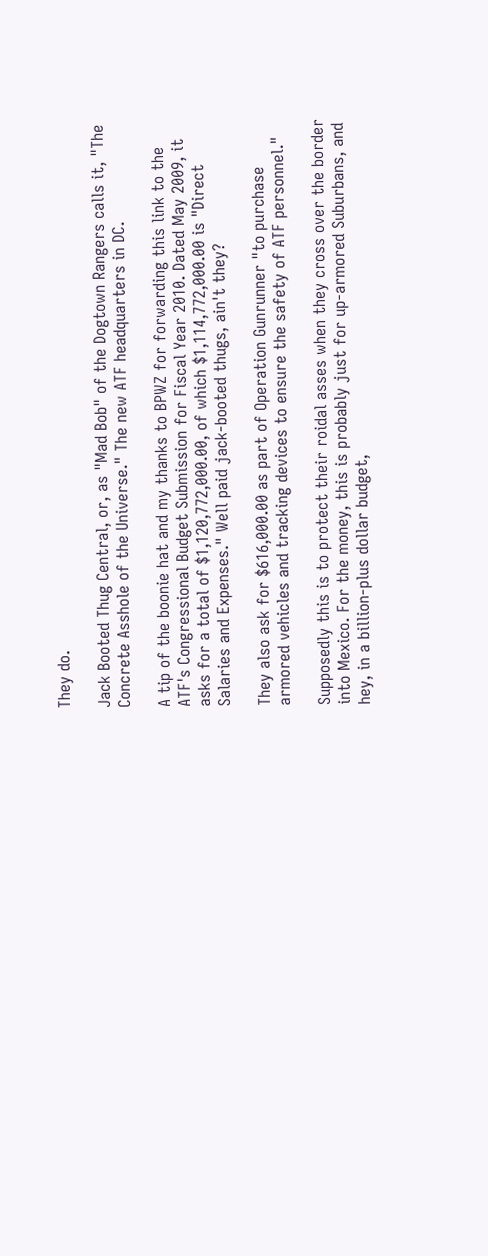They do.

Jack Booted Thug Central, or, as "Mad Bob" of the Dogtown Rangers calls it, "The Concrete Asshole of the Universe." The new ATF headquarters in DC.

A tip of the boonie hat and my thanks to BPWZ for forwarding this link to the ATF's Congressional Budget Submission for Fiscal Year 2010. Dated May 2009, it asks for a total of $1,120,772,000.00, of which $1,114,772,000.00 is "Direct Salaries and Expenses." Well paid jack-booted thugs, ain't they?

They also ask for $616,000.00 as part of Operation Gunrunner "to purchase armored vehicles and tracking devices to ensure the safety of ATF personnel."

Supposedly this is to protect their roidal asses when they cross over the border into Mexico. For the money, this is probably just for up-armored Suburbans, and hey, in a billion-plus dollar budget,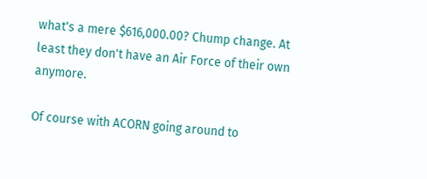what's a mere $616,000.00? Chump change. At least they don't have an Air Force of their own anymore.

Of course with ACORN going around to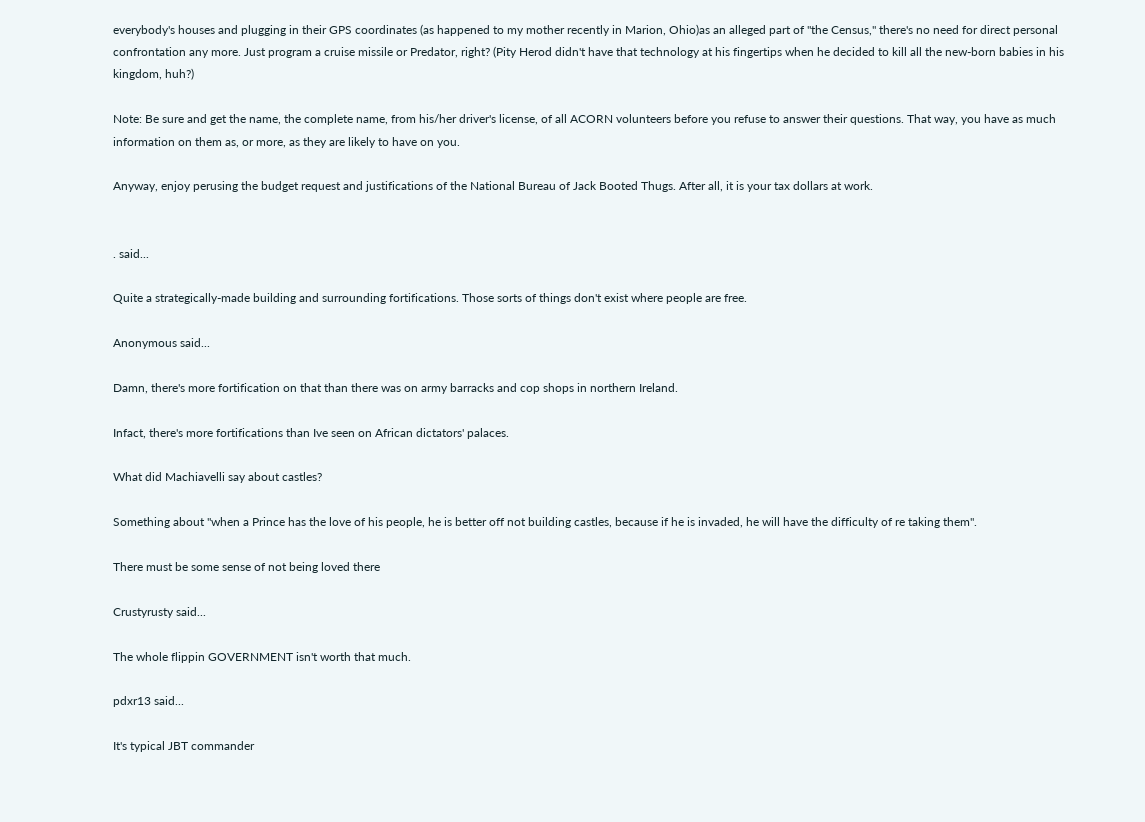everybody's houses and plugging in their GPS coordinates (as happened to my mother recently in Marion, Ohio)as an alleged part of "the Census," there's no need for direct personal confrontation any more. Just program a cruise missile or Predator, right? (Pity Herod didn't have that technology at his fingertips when he decided to kill all the new-born babies in his kingdom, huh?)

Note: Be sure and get the name, the complete name, from his/her driver's license, of all ACORN volunteers before you refuse to answer their questions. That way, you have as much information on them as, or more, as they are likely to have on you.

Anyway, enjoy perusing the budget request and justifications of the National Bureau of Jack Booted Thugs. After all, it is your tax dollars at work.


. said...

Quite a strategically-made building and surrounding fortifications. Those sorts of things don't exist where people are free.

Anonymous said...

Damn, there's more fortification on that than there was on army barracks and cop shops in northern Ireland.

Infact, there's more fortifications than Ive seen on African dictators' palaces.

What did Machiavelli say about castles?

Something about "when a Prince has the love of his people, he is better off not building castles, because if he is invaded, he will have the difficulty of re taking them".

There must be some sense of not being loved there

Crustyrusty said...

The whole flippin GOVERNMENT isn't worth that much.

pdxr13 said...

It's typical JBT commander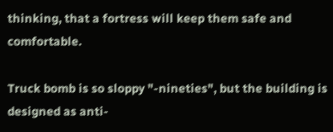thinking, that a fortress will keep them safe and comfortable.

Truck bomb is so sloppy "-nineties", but the building is designed as anti-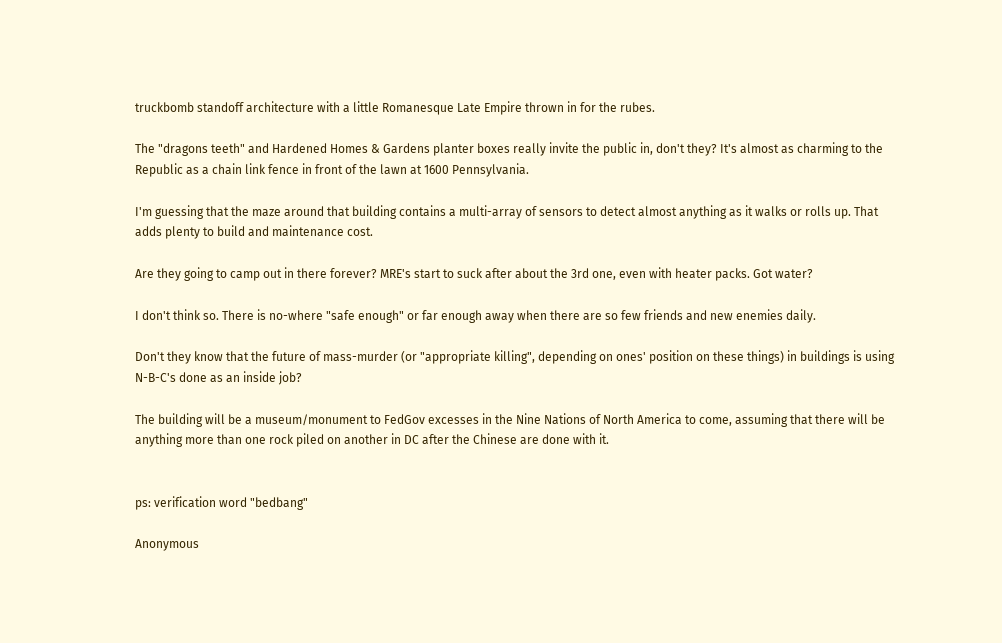truckbomb standoff architecture with a little Romanesque Late Empire thrown in for the rubes.

The "dragons teeth" and Hardened Homes & Gardens planter boxes really invite the public in, don't they? It's almost as charming to the Republic as a chain link fence in front of the lawn at 1600 Pennsylvania.

I'm guessing that the maze around that building contains a multi-array of sensors to detect almost anything as it walks or rolls up. That adds plenty to build and maintenance cost.

Are they going to camp out in there forever? MRE's start to suck after about the 3rd one, even with heater packs. Got water?

I don't think so. There is no-where "safe enough" or far enough away when there are so few friends and new enemies daily.

Don't they know that the future of mass-murder (or "appropriate killing", depending on ones' position on these things) in buildings is using N-B-C's done as an inside job?

The building will be a museum/monument to FedGov excesses in the Nine Nations of North America to come, assuming that there will be anything more than one rock piled on another in DC after the Chinese are done with it.


ps: verification word "bedbang"

Anonymous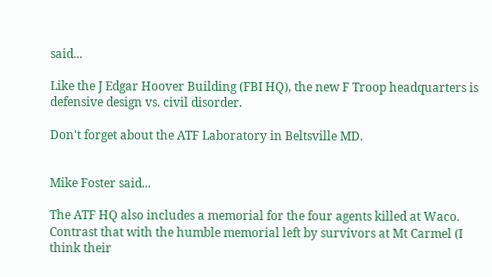said...

Like the J Edgar Hoover Building (FBI HQ), the new F Troop headquarters is defensive design vs. civil disorder.

Don't forget about the ATF Laboratory in Beltsville MD.


Mike Foster said...

The ATF HQ also includes a memorial for the four agents killed at Waco. Contrast that with the humble memorial left by survivors at Mt Carmel (I think their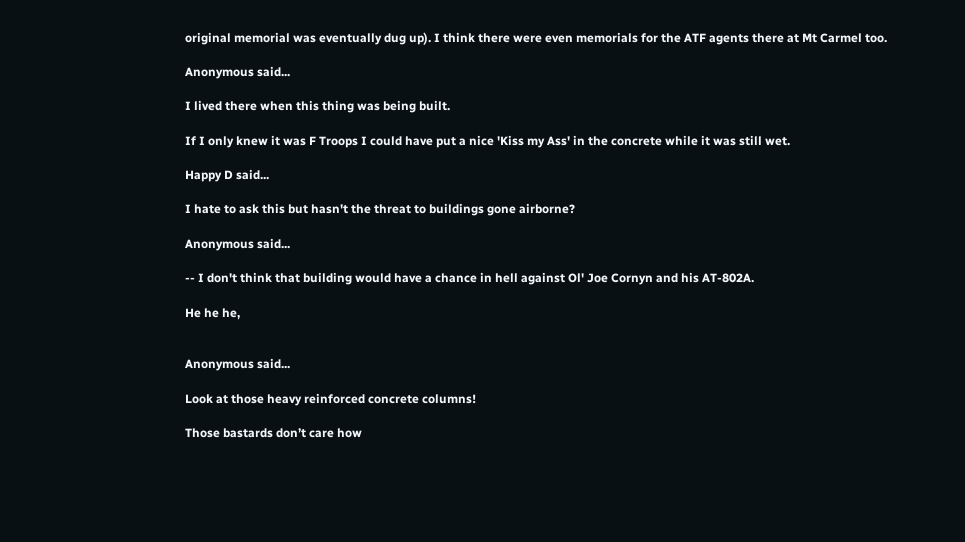original memorial was eventually dug up). I think there were even memorials for the ATF agents there at Mt Carmel too.

Anonymous said...

I lived there when this thing was being built.

If I only knew it was F Troops I could have put a nice 'Kiss my Ass' in the concrete while it was still wet.

Happy D said...

I hate to ask this but hasn't the threat to buildings gone airborne?

Anonymous said...

-- I don't think that building would have a chance in hell against Ol' Joe Cornyn and his AT-802A.

He he he,


Anonymous said...

Look at those heavy reinforced concrete columns!

Those bastards don’t care how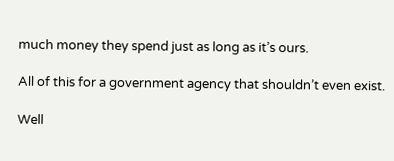much money they spend just as long as it’s ours.

All of this for a government agency that shouldn’t even exist.

Well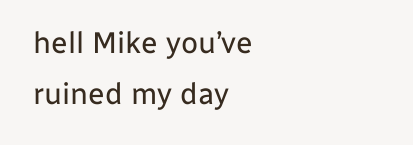hell Mike you’ve ruined my day